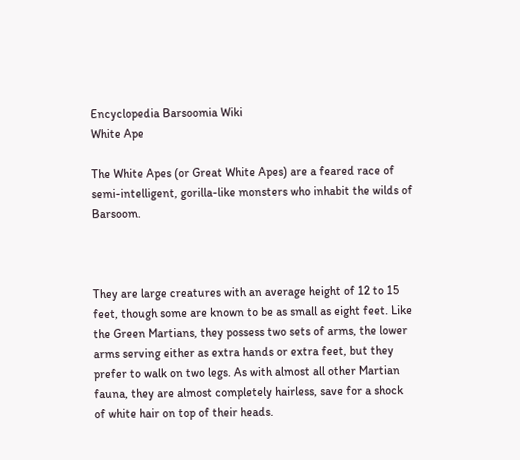Encyclopedia Barsoomia Wiki
White Ape

The White Apes (or Great White Apes) are a feared race of semi-intelligent, gorilla-like monsters who inhabit the wilds of Barsoom.



They are large creatures with an average height of 12 to 15 feet, though some are known to be as small as eight feet. Like the Green Martians, they possess two sets of arms, the lower arms serving either as extra hands or extra feet, but they prefer to walk on two legs. As with almost all other Martian fauna, they are almost completely hairless, save for a shock of white hair on top of their heads.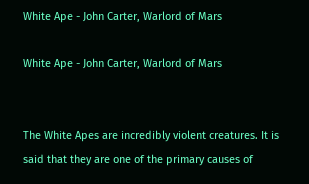White Ape - John Carter, Warlord of Mars

White Ape - John Carter, Warlord of Mars


The White Apes are incredibly violent creatures. It is said that they are one of the primary causes of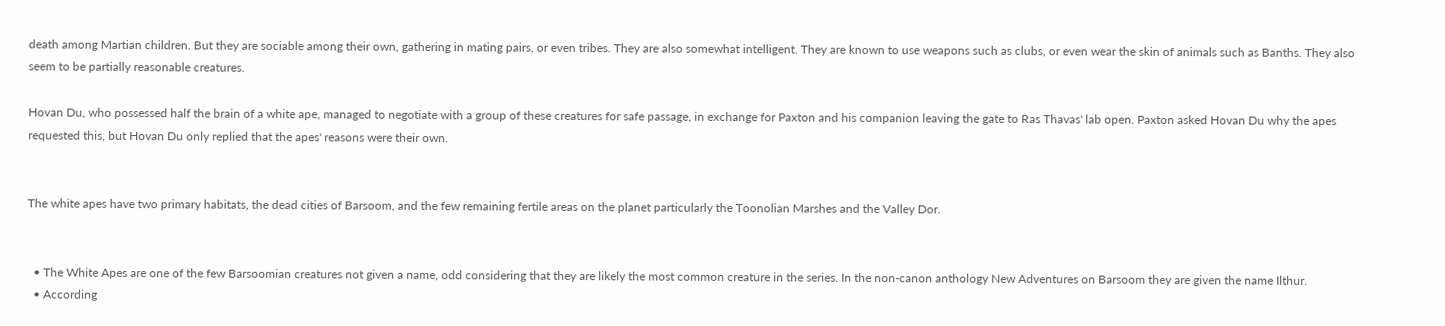death among Martian children. But they are sociable among their own, gathering in mating pairs, or even tribes. They are also somewhat intelligent. They are known to use weapons such as clubs, or even wear the skin of animals such as Banths. They also seem to be partially reasonable creatures.

Hovan Du, who possessed half the brain of a white ape, managed to negotiate with a group of these creatures for safe passage, in exchange for Paxton and his companion leaving the gate to Ras Thavas' lab open. Paxton asked Hovan Du why the apes requested this, but Hovan Du only replied that the apes' reasons were their own.


The white apes have two primary habitats, the dead cities of Barsoom, and the few remaining fertile areas on the planet particularly the Toonolian Marshes and the Valley Dor.


  • The White Apes are one of the few Barsoomian creatures not given a name, odd considering that they are likely the most common creature in the series. In the non-canon anthology New Adventures on Barsoom they are given the name Ilthur.
  • According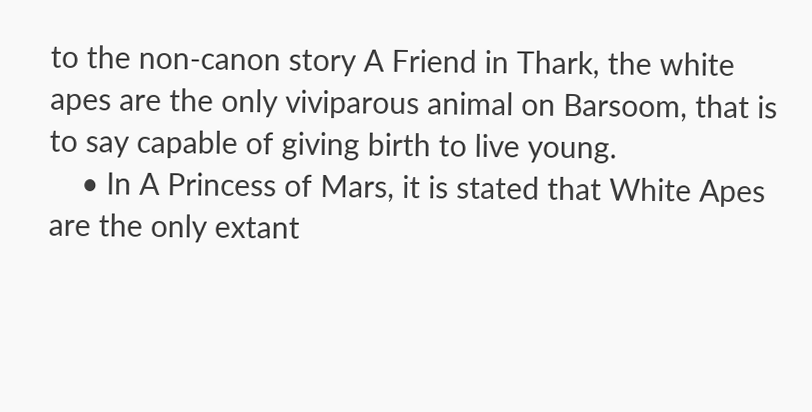to the non-canon story A Friend in Thark, the white apes are the only viviparous animal on Barsoom, that is to say capable of giving birth to live young.
    • In A Princess of Mars, it is stated that White Apes are the only extant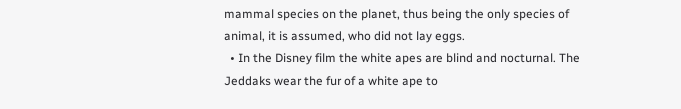mammal species on the planet, thus being the only species of animal, it is assumed, who did not lay eggs.
  • In the Disney film the white apes are blind and nocturnal. The Jeddaks wear the fur of a white ape to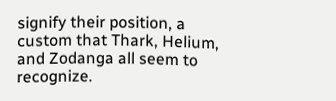signify their position, a custom that Thark, Helium, and Zodanga all seem to recognize.